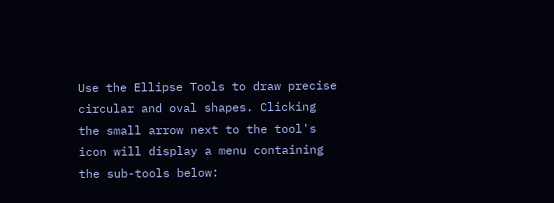Use the Ellipse Tools to draw precise circular and oval shapes. Clicking the small arrow next to the tool's icon will display a menu containing the sub-tools below: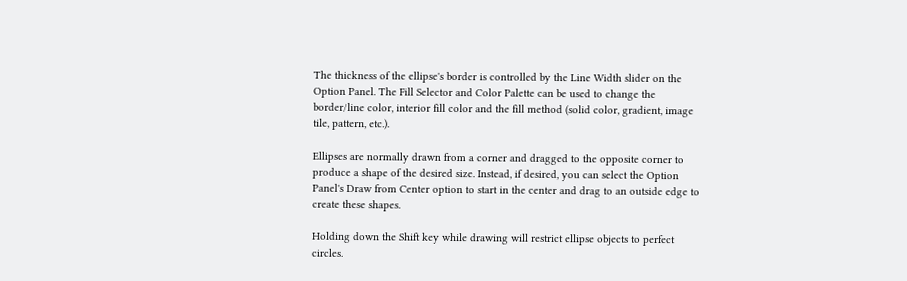The thickness of the ellipse's border is controlled by the Line Width slider on the Option Panel. The Fill Selector and Color Palette can be used to change the border/line color, interior fill color and the fill method (solid color, gradient, image tile, pattern, etc.).

Ellipses are normally drawn from a corner and dragged to the opposite corner to produce a shape of the desired size. Instead, if desired, you can select the Option Panel's Draw from Center option to start in the center and drag to an outside edge to create these shapes.

Holding down the Shift key while drawing will restrict ellipse objects to perfect circles.